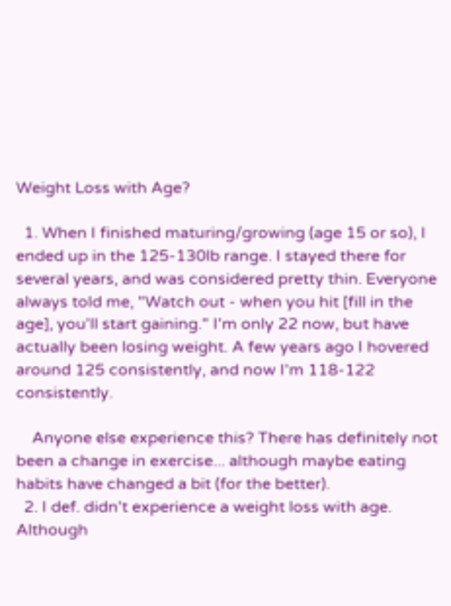Weight Loss with Age?

  1. When I finished maturing/growing (age 15 or so), I ended up in the 125-130lb range. I stayed there for several years, and was considered pretty thin. Everyone always told me, "Watch out - when you hit [fill in the age], you'll start gaining." I'm only 22 now, but have actually been losing weight. A few years ago I hovered around 125 consistently, and now I'm 118-122 consistently.

    Anyone else experience this? There has definitely not been a change in exercise... although maybe eating habits have changed a bit (for the better).
  2. I def. didn't experience a weight loss with age. Although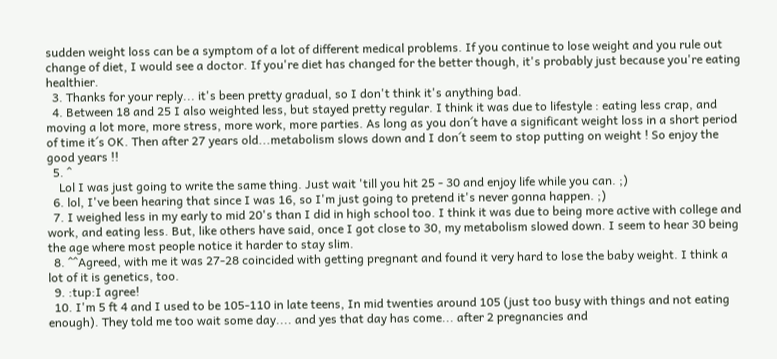sudden weight loss can be a symptom of a lot of different medical problems. If you continue to lose weight and you rule out change of diet, I would see a doctor. If you're diet has changed for the better though, it's probably just because you're eating healthier.
  3. Thanks for your reply... it's been pretty gradual, so I don't think it's anything bad.
  4. Between 18 and 25 I also weighted less, but stayed pretty regular. I think it was due to lifestyle : eating less crap, and moving a lot more, more stress, more work, more parties. As long as you don´t have a significant weight loss in a short period of time it´s OK. Then after 27 years old...metabolism slows down and I don´t seem to stop putting on weight ! So enjoy the good years !!
  5. ^
    Lol I was just going to write the same thing. Just wait 'till you hit 25 - 30 and enjoy life while you can. ;)
  6. lol, I've been hearing that since I was 16, so I'm just going to pretend it's never gonna happen. ;)
  7. I weighed less in my early to mid 20's than I did in high school too. I think it was due to being more active with college and work, and eating less. But, like others have said, once I got close to 30, my metabolism slowed down. I seem to hear 30 being the age where most people notice it harder to stay slim.
  8. ^^Agreed, with me it was 27-28 coincided with getting pregnant and found it very hard to lose the baby weight. I think a lot of it is genetics, too.
  9. :tup:I agree!
  10. I'm 5 ft 4 and I used to be 105-110 in late teens, In mid twenties around 105 (just too busy with things and not eating enough). They told me too wait some day.... and yes that day has come... after 2 pregnancies and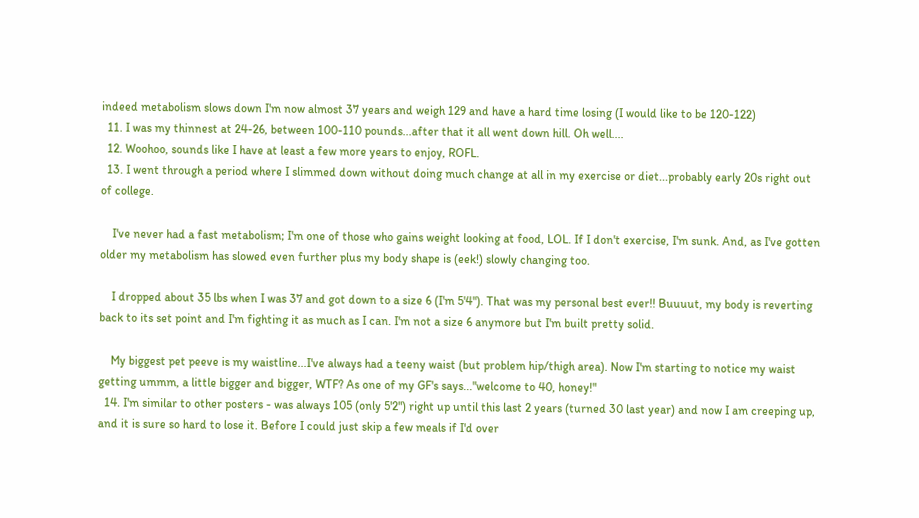indeed metabolism slows down I'm now almost 37 years and weigh 129 and have a hard time losing (I would like to be 120-122)
  11. I was my thinnest at 24-26, between 100-110 pounds...after that it all went down hill. Oh well....
  12. Woohoo, sounds like I have at least a few more years to enjoy, ROFL.
  13. I went through a period where I slimmed down without doing much change at all in my exercise or diet...probably early 20s right out of college.

    I've never had a fast metabolism; I'm one of those who gains weight looking at food, LOL. If I don't exercise, I'm sunk. And, as I've gotten older my metabolism has slowed even further plus my body shape is (eek!) slowly changing too.

    I dropped about 35 lbs when I was 37 and got down to a size 6 (I'm 5'4"). That was my personal best ever!! Buuuut, my body is reverting back to its set point and I'm fighting it as much as I can. I'm not a size 6 anymore but I'm built pretty solid.

    My biggest pet peeve is my waistline...I've always had a teeny waist (but problem hip/thigh area). Now I'm starting to notice my waist getting ummm, a little bigger and bigger, WTF? As one of my GF's says..."welcome to 40, honey!"
  14. I'm similar to other posters - was always 105 (only 5'2") right up until this last 2 years (turned 30 last year) and now I am creeping up, and it is sure so hard to lose it. Before I could just skip a few meals if I'd over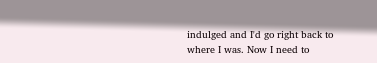indulged and I'd go right back to where I was. Now I need to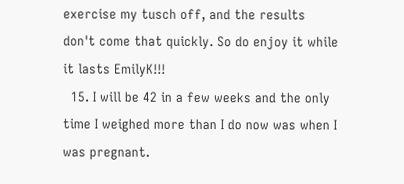exercise my tusch off, and the results don't come that quickly. So do enjoy it while it lasts EmilyK!!!
  15. I will be 42 in a few weeks and the only time I weighed more than I do now was when I was pregnant.